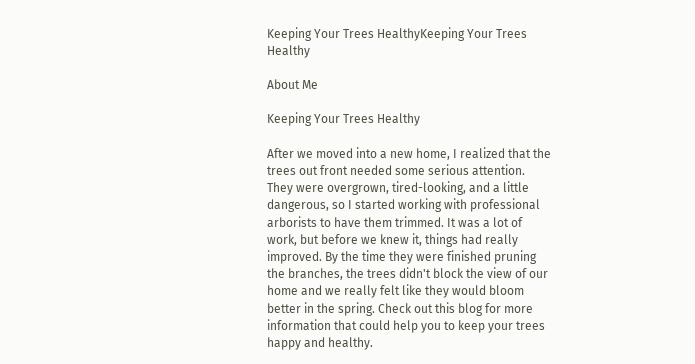Keeping Your Trees HealthyKeeping Your Trees Healthy

About Me

Keeping Your Trees Healthy

After we moved into a new home, I realized that the trees out front needed some serious attention. They were overgrown, tired-looking, and a little dangerous, so I started working with professional arborists to have them trimmed. It was a lot of work, but before we knew it, things had really improved. By the time they were finished pruning the branches, the trees didn't block the view of our home and we really felt like they would bloom better in the spring. Check out this blog for more information that could help you to keep your trees happy and healthy.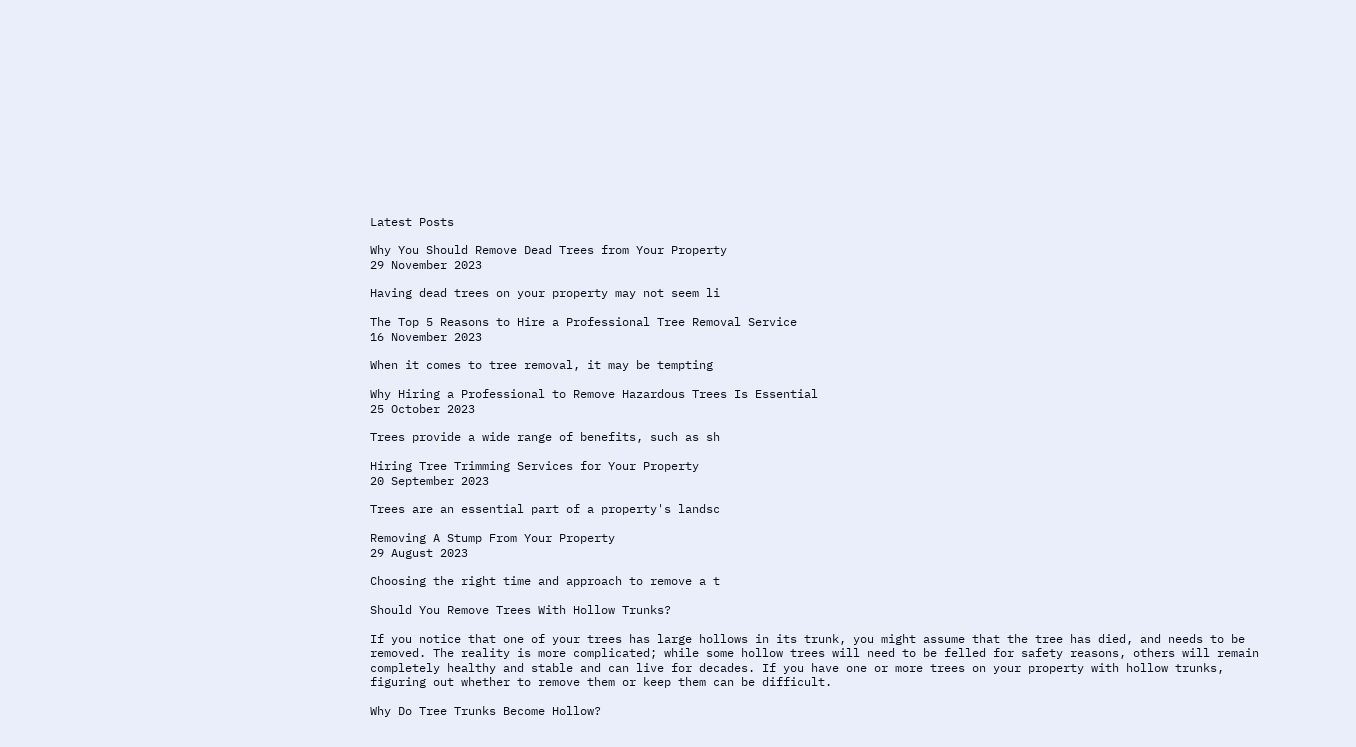Latest Posts

Why You Should Remove Dead Trees from Your Property
29 November 2023

Having dead trees on your property may not seem li

The Top 5 Reasons to Hire a Professional Tree Removal Service
16 November 2023

When it comes to tree removal, it may be tempting

Why Hiring a Professional to Remove Hazardous Trees Is Essential
25 October 2023

Trees provide a wide range of benefits, such as sh

Hiring Tree Trimming Services for Your Property
20 September 2023

Trees are an essential part of a property's landsc

Removing A Stump From Your Property
29 August 2023

Choosing the right time and approach to remove a t

Should You Remove Trees With Hollow Trunks?

If you notice that one of your trees has large hollows in its trunk, you might assume that the tree has died, and needs to be removed. The reality is more complicated; while some hollow trees will need to be felled for safety reasons, others will remain completely healthy and stable and can live for decades. If you have one or more trees on your property with hollow trunks, figuring out whether to remove them or keep them can be difficult.

Why Do Tree Trunks Become Hollow?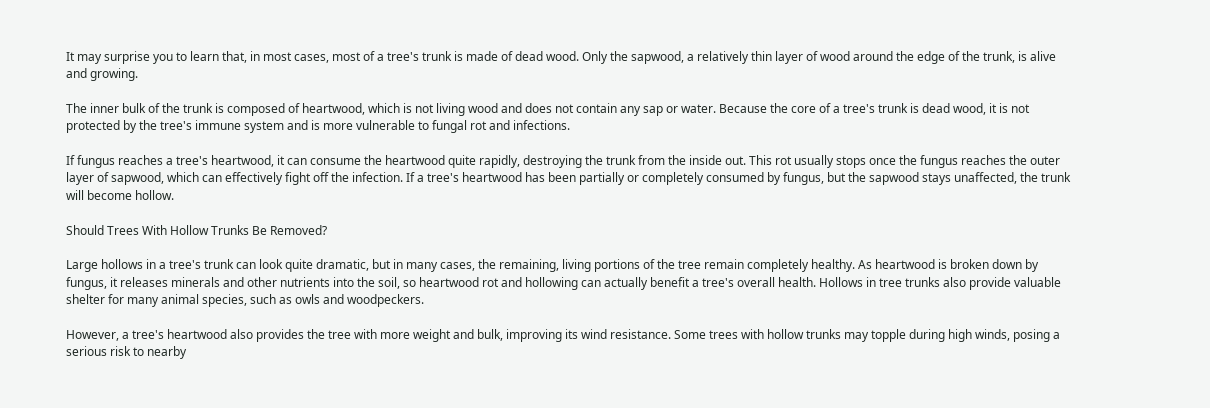It may surprise you to learn that, in most cases, most of a tree's trunk is made of dead wood. Only the sapwood, a relatively thin layer of wood around the edge of the trunk, is alive and growing.

The inner bulk of the trunk is composed of heartwood, which is not living wood and does not contain any sap or water. Because the core of a tree's trunk is dead wood, it is not protected by the tree's immune system and is more vulnerable to fungal rot and infections.

If fungus reaches a tree's heartwood, it can consume the heartwood quite rapidly, destroying the trunk from the inside out. This rot usually stops once the fungus reaches the outer layer of sapwood, which can effectively fight off the infection. If a tree's heartwood has been partially or completely consumed by fungus, but the sapwood stays unaffected, the trunk will become hollow.

Should Trees With Hollow Trunks Be Removed?

Large hollows in a tree's trunk can look quite dramatic, but in many cases, the remaining, living portions of the tree remain completely healthy. As heartwood is broken down by fungus, it releases minerals and other nutrients into the soil, so heartwood rot and hollowing can actually benefit a tree's overall health. Hollows in tree trunks also provide valuable shelter for many animal species, such as owls and woodpeckers.

However, a tree's heartwood also provides the tree with more weight and bulk, improving its wind resistance. Some trees with hollow trunks may topple during high winds, posing a serious risk to nearby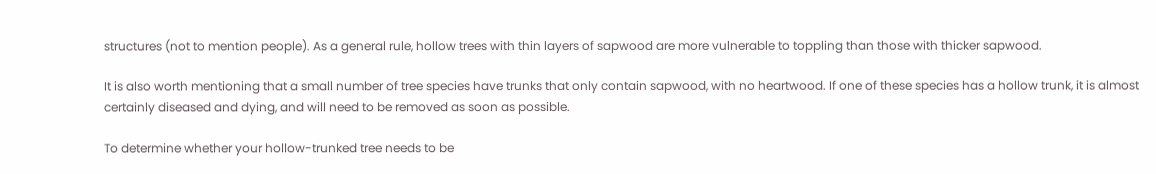structures (not to mention people). As a general rule, hollow trees with thin layers of sapwood are more vulnerable to toppling than those with thicker sapwood.

It is also worth mentioning that a small number of tree species have trunks that only contain sapwood, with no heartwood. If one of these species has a hollow trunk, it is almost certainly diseased and dying, and will need to be removed as soon as possible.

To determine whether your hollow-trunked tree needs to be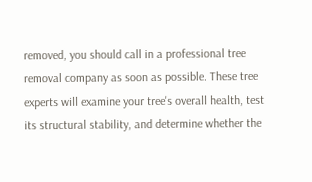removed, you should call in a professional tree removal company as soon as possible. These tree experts will examine your tree's overall health, test its structural stability, and determine whether the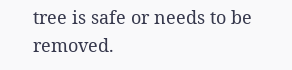tree is safe or needs to be removed.